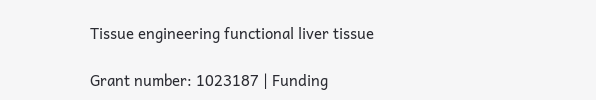Tissue engineering functional liver tissue

Grant number: 1023187 | Funding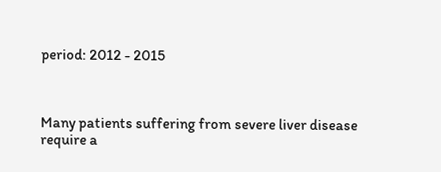period: 2012 - 2015



Many patients suffering from severe liver disease require a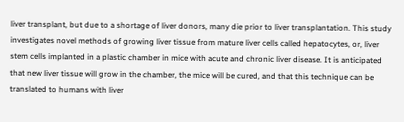liver transplant, but due to a shortage of liver donors, many die prior to liver transplantation. This study investigates novel methods of growing liver tissue from mature liver cells called hepatocytes, or, liver stem cells implanted in a plastic chamber in mice with acute and chronic liver disease. It is anticipated that new liver tissue will grow in the chamber, the mice will be cured, and that this technique can be translated to humans with liver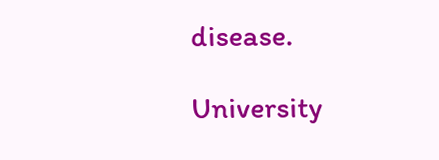disease.

University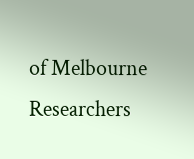of Melbourne Researchers